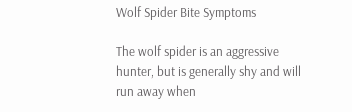Wolf Spider Bite Symptoms

The wolf spider is an aggressive hunter, but is generally shy and will run away when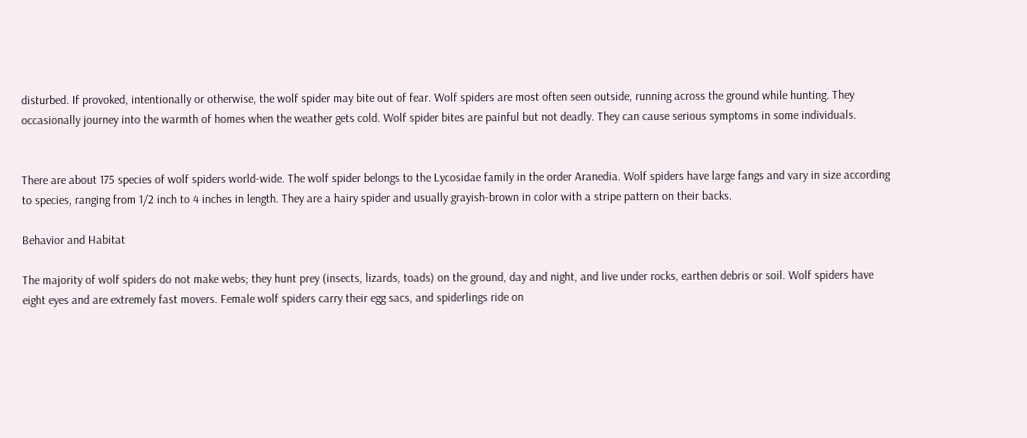disturbed. If provoked, intentionally or otherwise, the wolf spider may bite out of fear. Wolf spiders are most often seen outside, running across the ground while hunting. They occasionally journey into the warmth of homes when the weather gets cold. Wolf spider bites are painful but not deadly. They can cause serious symptoms in some individuals.


There are about 175 species of wolf spiders world-wide. The wolf spider belongs to the Lycosidae family in the order Aranedia. Wolf spiders have large fangs and vary in size according to species, ranging from 1/2 inch to 4 inches in length. They are a hairy spider and usually grayish-brown in color with a stripe pattern on their backs.

Behavior and Habitat

The majority of wolf spiders do not make webs; they hunt prey (insects, lizards, toads) on the ground, day and night, and live under rocks, earthen debris or soil. Wolf spiders have eight eyes and are extremely fast movers. Female wolf spiders carry their egg sacs, and spiderlings ride on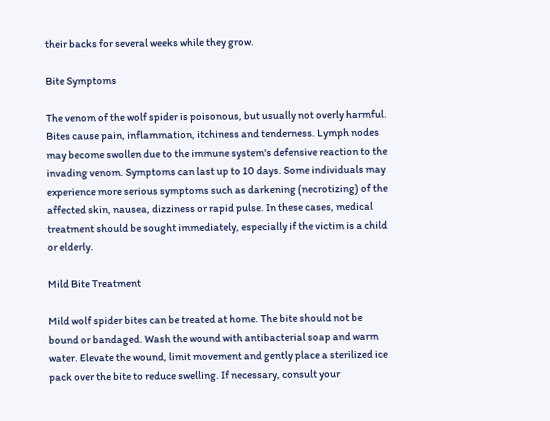their backs for several weeks while they grow.

Bite Symptoms

The venom of the wolf spider is poisonous, but usually not overly harmful. Bites cause pain, inflammation, itchiness and tenderness. Lymph nodes may become swollen due to the immune system's defensive reaction to the invading venom. Symptoms can last up to 10 days. Some individuals may experience more serious symptoms such as darkening (necrotizing) of the affected skin, nausea, dizziness or rapid pulse. In these cases, medical treatment should be sought immediately, especially if the victim is a child or elderly.

Mild Bite Treatment

Mild wolf spider bites can be treated at home. The bite should not be bound or bandaged. Wash the wound with antibacterial soap and warm water. Elevate the wound, limit movement and gently place a sterilized ice pack over the bite to reduce swelling. If necessary, consult your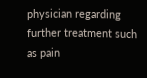physician regarding further treatment such as pain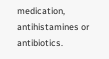medication, antihistamines or antibiotics.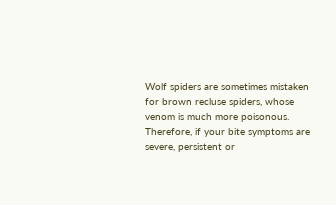Wolf spiders are sometimes mistaken for brown recluse spiders, whose venom is much more poisonous. Therefore, if your bite symptoms are severe, persistent or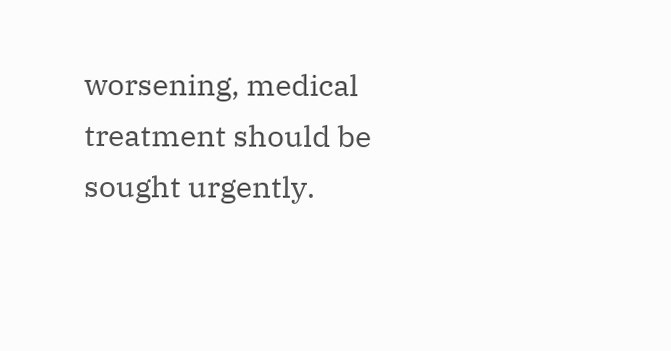worsening, medical treatment should be sought urgently.